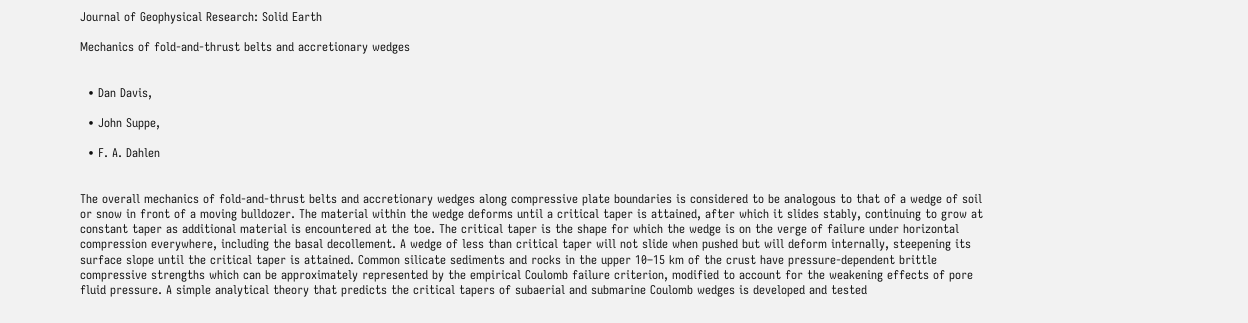Journal of Geophysical Research: Solid Earth

Mechanics of fold-and-thrust belts and accretionary wedges


  • Dan Davis,

  • John Suppe,

  • F. A. Dahlen


The overall mechanics of fold-and-thrust belts and accretionary wedges along compressive plate boundaries is considered to be analogous to that of a wedge of soil or snow in front of a moving bulldozer. The material within the wedge deforms until a critical taper is attained, after which it slides stably, continuing to grow at constant taper as additional material is encountered at the toe. The critical taper is the shape for which the wedge is on the verge of failure under horizontal compression everywhere, including the basal decollement. A wedge of less than critical taper will not slide when pushed but will deform internally, steepening its surface slope until the critical taper is attained. Common silicate sediments and rocks in the upper 10–15 km of the crust have pressure-dependent brittle compressive strengths which can be approximately represented by the empirical Coulomb failure criterion, modified to account for the weakening effects of pore fluid pressure. A simple analytical theory that predicts the critical tapers of subaerial and submarine Coulomb wedges is developed and tested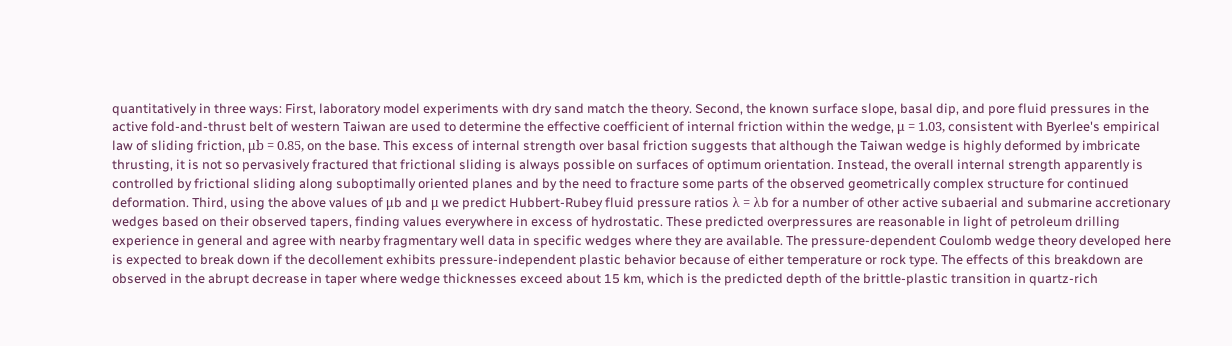quantitatively in three ways: First, laboratory model experiments with dry sand match the theory. Second, the known surface slope, basal dip, and pore fluid pressures in the active fold-and-thrust belt of western Taiwan are used to determine the effective coefficient of internal friction within the wedge, μ = 1.03, consistent with Byerlee's empirical law of sliding friction, μb = 0.85, on the base. This excess of internal strength over basal friction suggests that although the Taiwan wedge is highly deformed by imbricate thrusting, it is not so pervasively fractured that frictional sliding is always possible on surfaces of optimum orientation. Instead, the overall internal strength apparently is controlled by frictional sliding along suboptimally oriented planes and by the need to fracture some parts of the observed geometrically complex structure for continued deformation. Third, using the above values of μb and μ we predict Hubbert-Rubey fluid pressure ratios λ = λb for a number of other active subaerial and submarine accretionary wedges based on their observed tapers, finding values everywhere in excess of hydrostatic. These predicted overpressures are reasonable in light of petroleum drilling experience in general and agree with nearby fragmentary well data in specific wedges where they are available. The pressure-dependent Coulomb wedge theory developed here is expected to break down if the decollement exhibits pressure-independent plastic behavior because of either temperature or rock type. The effects of this breakdown are observed in the abrupt decrease in taper where wedge thicknesses exceed about 15 km, which is the predicted depth of the brittle-plastic transition in quartz-rich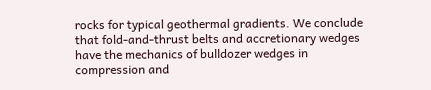rocks for typical geothermal gradients. We conclude that fold-and-thrust belts and accretionary wedges have the mechanics of bulldozer wedges in compression and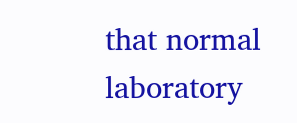that normal laboratory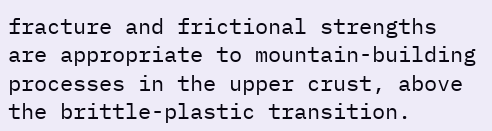fracture and frictional strengths are appropriate to mountain-building processes in the upper crust, above the brittle-plastic transition.